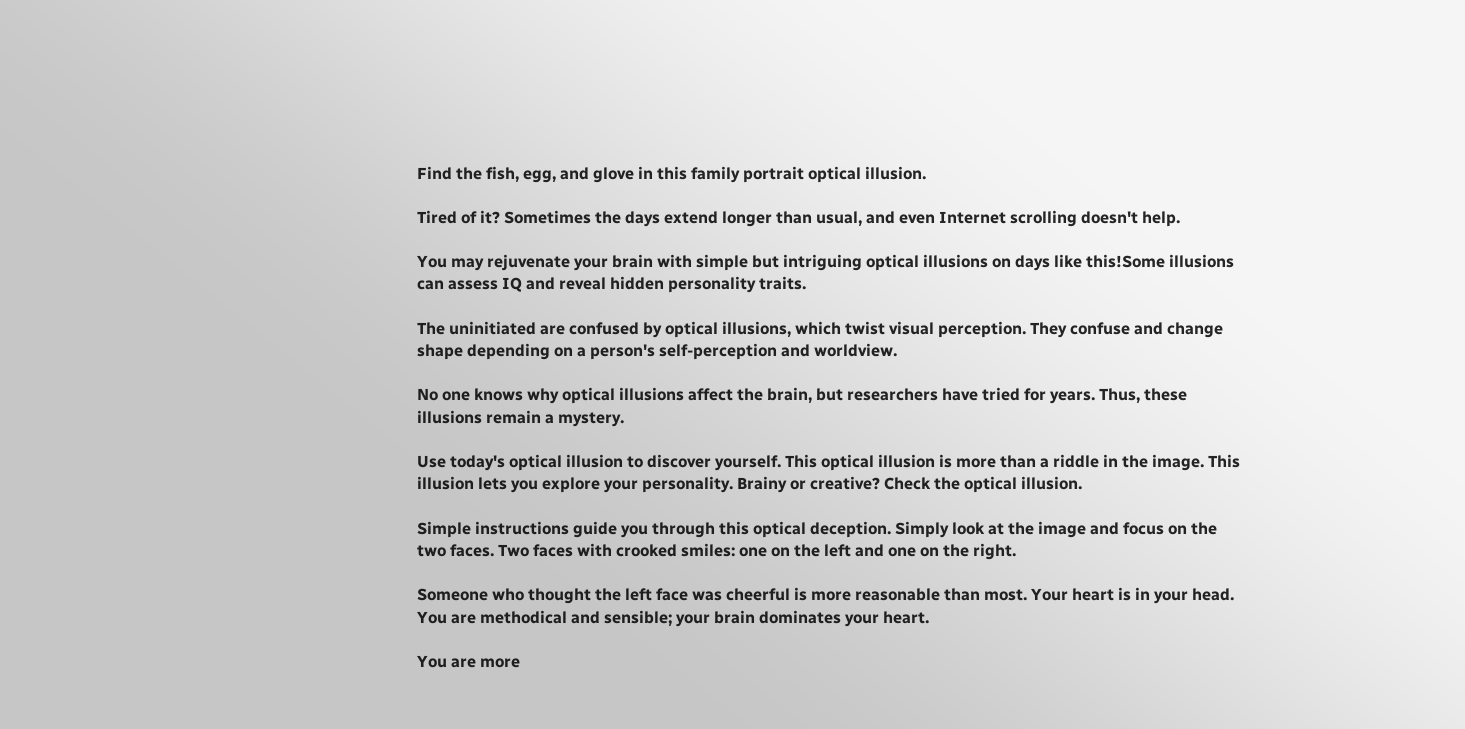Find the fish, egg, and glove in this family portrait optical illusion.

Tired of it? Sometimes the days extend longer than usual, and even Internet scrolling doesn't help.

You may rejuvenate your brain with simple but intriguing optical illusions on days like this!Some illusions can assess IQ and reveal hidden personality traits.

The uninitiated are confused by optical illusions, which twist visual perception. They confuse and change shape depending on a person's self-perception and worldview.

No one knows why optical illusions affect the brain, but researchers have tried for years. Thus, these illusions remain a mystery.

Use today's optical illusion to discover yourself. This optical illusion is more than a riddle in the image. This illusion lets you explore your personality. Brainy or creative? Check the optical illusion.

Simple instructions guide you through this optical deception. Simply look at the image and focus on the two faces. Two faces with crooked smiles: one on the left and one on the right.

Someone who thought the left face was cheerful is more reasonable than most. Your heart is in your head. You are methodical and sensible; your brain dominates your heart.

You are more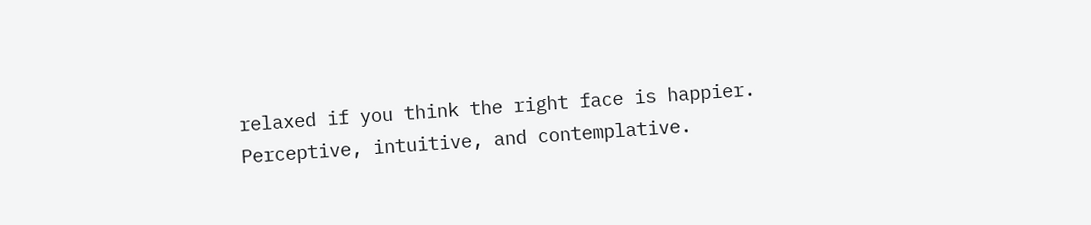relaxed if you think the right face is happier. Perceptive, intuitive, and contemplative.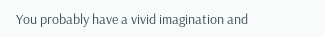You probably have a vivid imagination and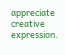appreciate creative expression.